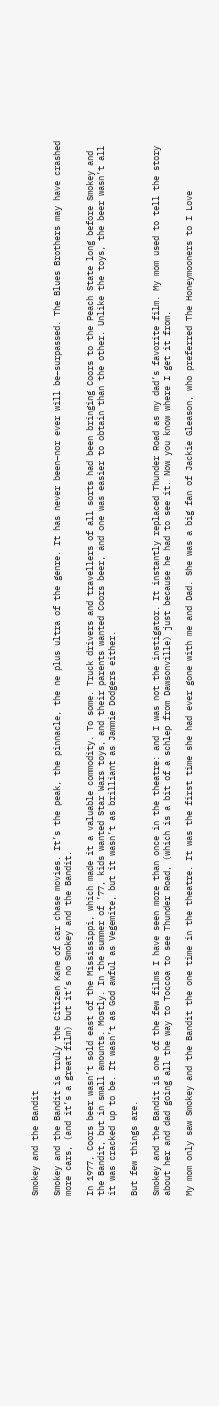Smokey and the Bandit

Smokey and the Bandit is truly the Citizen Kane of car chase movies. It’s the peak, the pinnacle, the ne plus ultra of the genre. It has never been–nor ever will be–surpassed. The Blues Brothers may have crashed more cars, (and it’s a great film) but it’s no Smokey and the Bandit.

In 1977, Coors beer wasn’t sold east of the Mississippi, which made it a valuable commodity. To some. Truck drivers and travellers of all sorts had been bringing Coors to the Peach State long before Smokey and the Bandit, but in small amounts. Mostly. In the summer of ’77, kids wanted Star Wars toys, and their parents wanted Coors beer, and one was easier to obtain than the other. Unlike the toys, the beer wasn’t all it was cracked up to be. It wasn’t as God awful as Vegemite, but it wasn’t as brilliant as Jammie Dodgers either.

But few things are.

Smokey and the Bandit is one of the few films I have seen more than once in the theatre: and I was not the instigator. It instantly replaced Thunder Road as my dad’s favorite film. My mom used to tell the story about her and dad going all the way to Toccoa to see Thunder Road, (which is a bit of a schlep from Dawsonville) just because he had to see it. Now you know where I get it from.

My mom only saw Smokey and the Bandit the one time in the theatre. It was the first time she had ever gone with me and Dad. She was a big fan of Jackie Gleason, who preferred The Honeymooners to I Love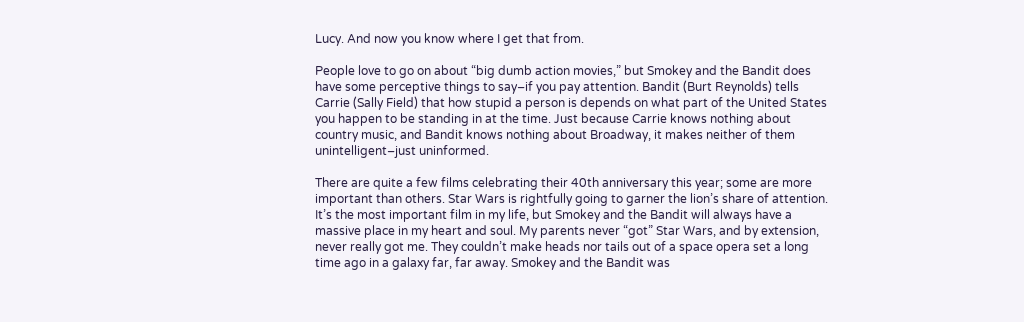Lucy. And now you know where I get that from.

People love to go on about “big dumb action movies,” but Smokey and the Bandit does have some perceptive things to say–if you pay attention. Bandit (Burt Reynolds) tells Carrie (Sally Field) that how stupid a person is depends on what part of the United States you happen to be standing in at the time. Just because Carrie knows nothing about country music, and Bandit knows nothing about Broadway, it makes neither of them unintelligent–just uninformed.

There are quite a few films celebrating their 40th anniversary this year; some are more important than others. Star Wars is rightfully going to garner the lion’s share of attention. It’s the most important film in my life, but Smokey and the Bandit will always have a massive place in my heart and soul. My parents never “got” Star Wars, and by extension, never really got me. They couldn’t make heads nor tails out of a space opera set a long time ago in a galaxy far, far away. Smokey and the Bandit was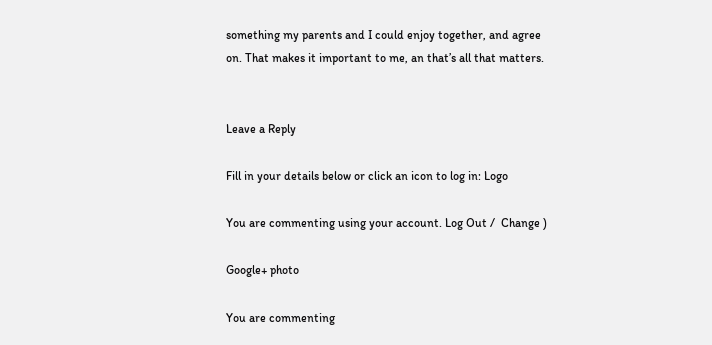something my parents and I could enjoy together, and agree on. That makes it important to me, an that’s all that matters.


Leave a Reply

Fill in your details below or click an icon to log in: Logo

You are commenting using your account. Log Out /  Change )

Google+ photo

You are commenting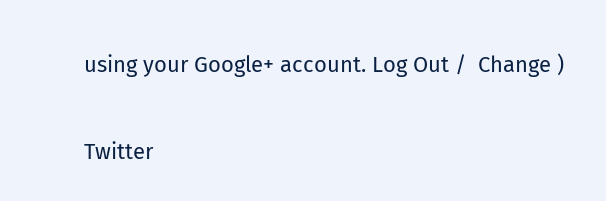using your Google+ account. Log Out /  Change )

Twitter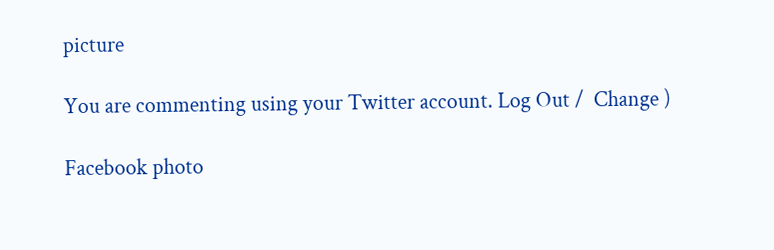picture

You are commenting using your Twitter account. Log Out /  Change )

Facebook photo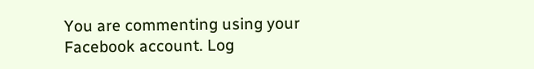You are commenting using your Facebook account. Log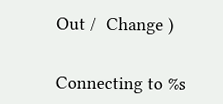Out /  Change )


Connecting to %s